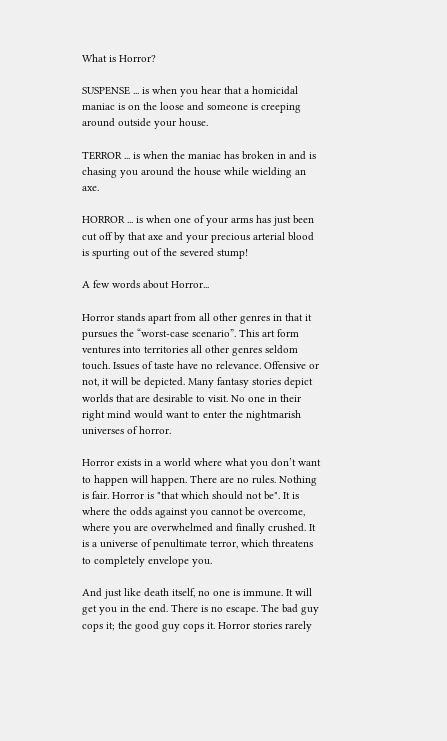What is Horror?

SUSPENSE ... is when you hear that a homicidal maniac is on the loose and someone is creeping around outside your house.

TERROR ... is when the maniac has broken in and is chasing you around the house while wielding an axe.

HORROR ... is when one of your arms has just been cut off by that axe and your precious arterial blood is spurting out of the severed stump!

A few words about Horror...

Horror stands apart from all other genres in that it pursues the “worst-case scenario”. This art form ventures into territories all other genres seldom touch. Issues of taste have no relevance. Offensive or not, it will be depicted. Many fantasy stories depict worlds that are desirable to visit. No one in their right mind would want to enter the nightmarish universes of horror.

Horror exists in a world where what you don’t want to happen will happen. There are no rules. Nothing is fair. Horror is "that which should not be". It is where the odds against you cannot be overcome, where you are overwhelmed and finally crushed. It is a universe of penultimate terror, which threatens to completely envelope you.

And just like death itself, no one is immune. It will get you in the end. There is no escape. The bad guy cops it; the good guy cops it. Horror stories rarely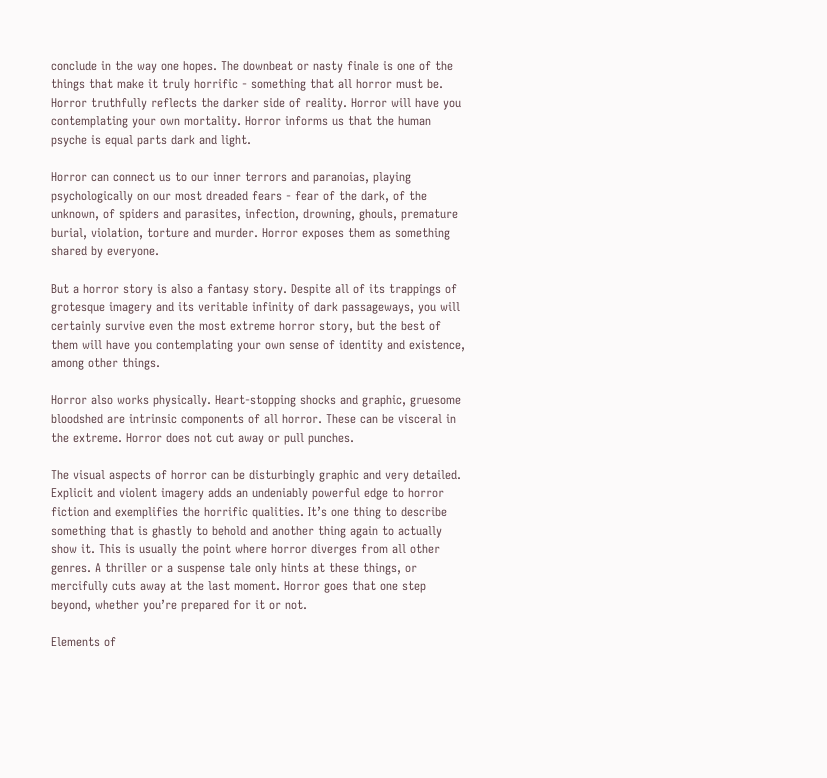conclude in the way one hopes. The downbeat or nasty finale is one of the things that make it truly horrific - something that all horror must be. Horror truthfully reflects the darker side of reality. Horror will have you contemplating your own mortality. Horror informs us that the human psyche is equal parts dark and light.

Horror can connect us to our inner terrors and paranoias, playing psychologically on our most dreaded fears - fear of the dark, of the unknown, of spiders and parasites, infection, drowning, ghouls, premature burial, violation, torture and murder. Horror exposes them as something shared by everyone.

But a horror story is also a fantasy story. Despite all of its trappings of grotesque imagery and its veritable infinity of dark passageways, you will certainly survive even the most extreme horror story, but the best of them will have you contemplating your own sense of identity and existence, among other things.

Horror also works physically. Heart-stopping shocks and graphic, gruesome bloodshed are intrinsic components of all horror. These can be visceral in the extreme. Horror does not cut away or pull punches.

The visual aspects of horror can be disturbingly graphic and very detailed. Explicit and violent imagery adds an undeniably powerful edge to horror fiction and exemplifies the horrific qualities. It’s one thing to describe something that is ghastly to behold and another thing again to actually show it. This is usually the point where horror diverges from all other genres. A thriller or a suspense tale only hints at these things, or mercifully cuts away at the last moment. Horror goes that one step beyond, whether you’re prepared for it or not.

Elements of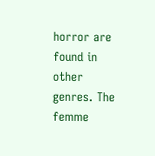horror are found in other genres. The femme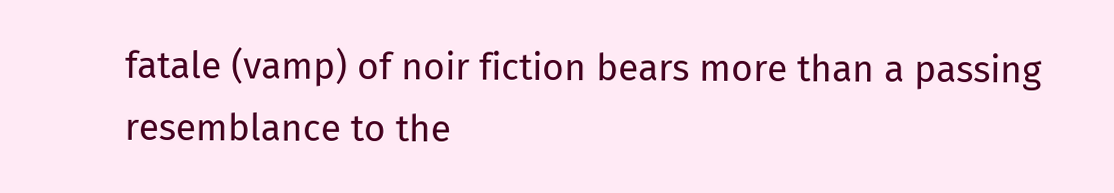fatale (vamp) of noir fiction bears more than a passing resemblance to the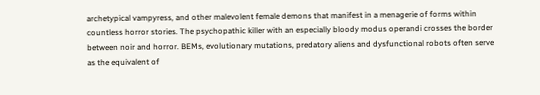archetypical vampyress, and other malevolent female demons that manifest in a menagerie of forms within countless horror stories. The psychopathic killer with an especially bloody modus operandi crosses the border between noir and horror. BEMs, evolutionary mutations, predatory aliens and dysfunctional robots often serve as the equivalent of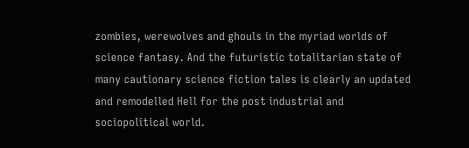zombies, werewolves and ghouls in the myriad worlds of science fantasy. And the futuristic totalitarian state of many cautionary science fiction tales is clearly an updated and remodelled Hell for the post industrial and sociopolitical world.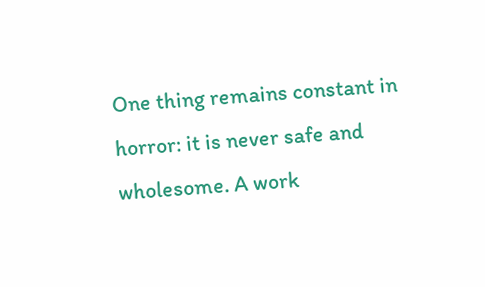One thing remains constant in horror: it is never safe and wholesome. A work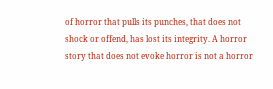of horror that pulls its punches, that does not shock or offend, has lost its integrity. A horror story that does not evoke horror is not a horror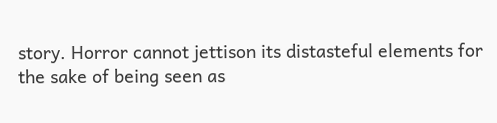story. Horror cannot jettison its distasteful elements for the sake of being seen as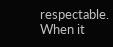respectable. When it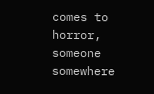comes to horror, someone somewhere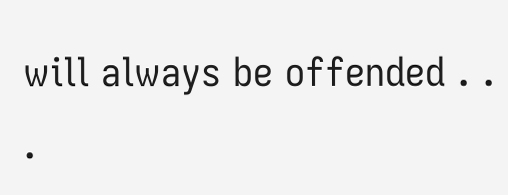will always be offended . . .